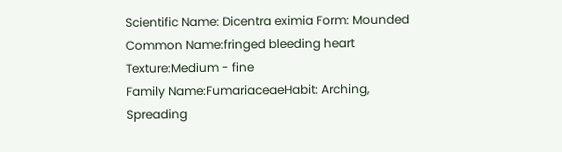Scientific Name: Dicentra eximia Form: Mounded
Common Name:fringed bleeding heart Texture:Medium - fine
Family Name:FumariaceaeHabit: Arching, Spreading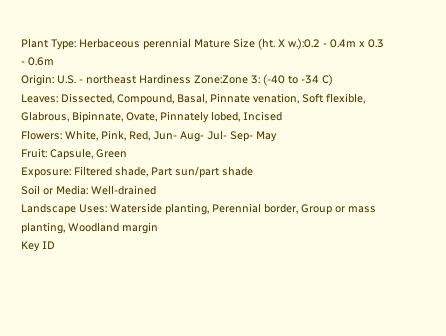Plant Type: Herbaceous perennial Mature Size (ht. X w.):0.2 - 0.4m x 0.3 - 0.6m
Origin: U.S. - northeast Hardiness Zone:Zone 3: (-40 to -34 C)
Leaves: Dissected, Compound, Basal, Pinnate venation, Soft flexible, Glabrous, Bipinnate, Ovate, Pinnately lobed, Incised
Flowers: White, Pink, Red, Jun- Aug- Jul- Sep- May
Fruit: Capsule, Green
Exposure: Filtered shade, Part sun/part shade
Soil or Media: Well-drained
Landscape Uses: Waterside planting, Perennial border, Group or mass planting, Woodland margin
Key ID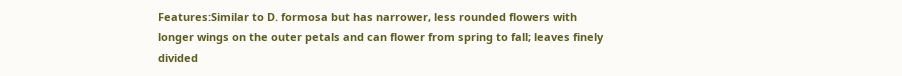Features:Similar to D. formosa but has narrower, less rounded flowers with longer wings on the outer petals and can flower from spring to fall; leaves finely divided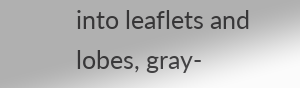into leaflets and lobes, gray-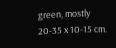green, mostly 20-35 x 10-15 cm.